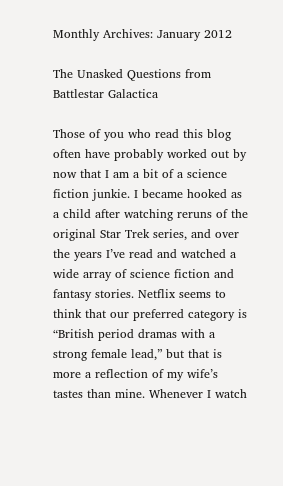Monthly Archives: January 2012

The Unasked Questions from Battlestar Galactica

Those of you who read this blog often have probably worked out by now that I am a bit of a science fiction junkie. I became hooked as a child after watching reruns of the original Star Trek series, and over the years I’ve read and watched a wide array of science fiction and fantasy stories. Netflix seems to think that our preferred category is “British period dramas with a strong female lead,” but that is more a reflection of my wife’s tastes than mine. Whenever I watch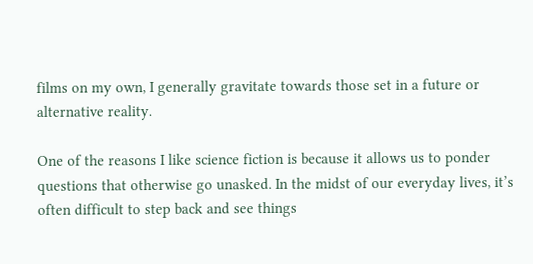films on my own, I generally gravitate towards those set in a future or alternative reality.

One of the reasons I like science fiction is because it allows us to ponder questions that otherwise go unasked. In the midst of our everyday lives, it’s often difficult to step back and see things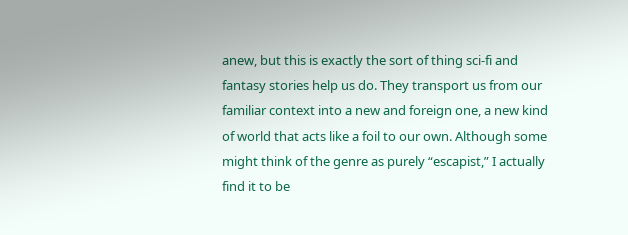anew, but this is exactly the sort of thing sci-fi and fantasy stories help us do. They transport us from our familiar context into a new and foreign one, a new kind of world that acts like a foil to our own. Although some might think of the genre as purely “escapist,” I actually find it to be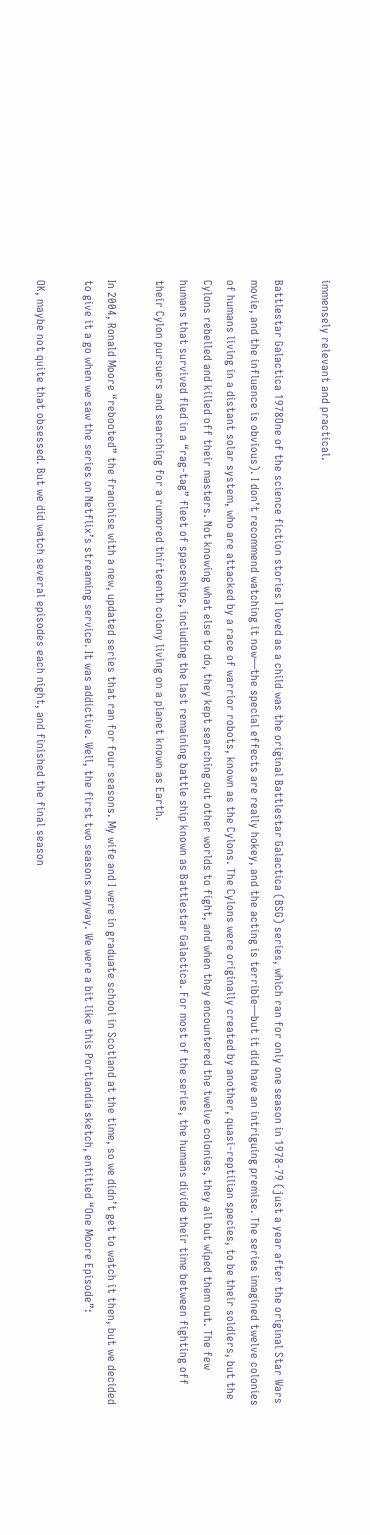immensely relevant and practical.

Battlestar Galactica 1978One of the science fiction stories I loved as a child was the original Battlestar Galactica (BSG) series, which ran for only one season in 1978-79 (just a year after the original Star Wars movie, and the influence is obvious). I don’t recommend watching it now—the special effects are really hokey, and the acting is terrible—but it did have an intriguing premise. The series imagined twelve colonies of humans living in a distant solar system, who are attacked by a race of warrior robots, known as the Cylons. The Cylons were originally created by another, quasi-reptilian species, to be their soldiers, but the Cylons rebelled and killed off their masters. Not knowing what else to do, they kept searching out other worlds to fight, and when they encountered the twelve colonies, they all but wiped them out. The few humans that survived fled in a “rag-tag” fleet of spaceships, including the last remaining battle ship known as Battlestar Galactica. For most of the series, the humans divide their time between fighting off their Cylon pursuers and searching for a rumored thirteenth colony living on a planet known as Earth.

In 2004, Ronald Moore “rebooted” the franchise with a new, updated series that ran for four seasons. My wife and I were in graduate school in Scotland at the time, so we didn’t get to watch it then, but we decided to give it a go when we saw the series on Netflix’s streaming service. It was addictive. Well, the first two seasons anyway. We were a bit like this Portlandia sketch, entitled “One Moore Episode”:

OK, maybe not quite that obsessed. But we did watch several episodes each night, and finished the final season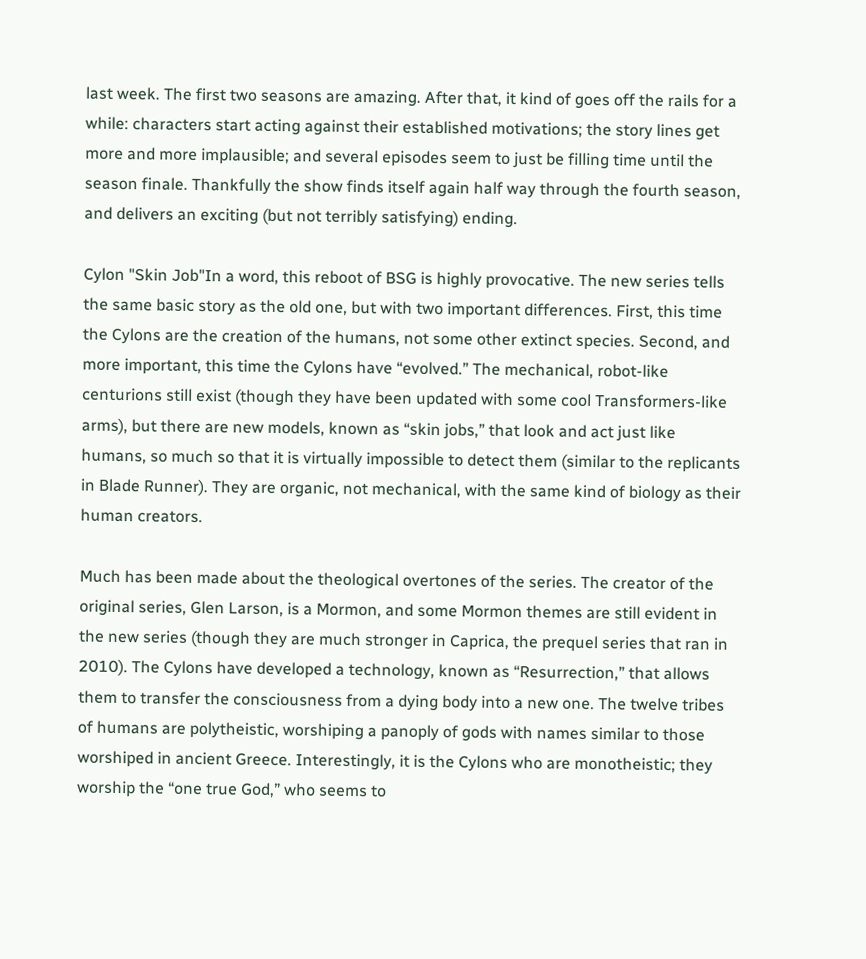last week. The first two seasons are amazing. After that, it kind of goes off the rails for a while: characters start acting against their established motivations; the story lines get more and more implausible; and several episodes seem to just be filling time until the season finale. Thankfully the show finds itself again half way through the fourth season, and delivers an exciting (but not terribly satisfying) ending.

Cylon "Skin Job"In a word, this reboot of BSG is highly provocative. The new series tells the same basic story as the old one, but with two important differences. First, this time the Cylons are the creation of the humans, not some other extinct species. Second, and more important, this time the Cylons have “evolved.” The mechanical, robot-like centurions still exist (though they have been updated with some cool Transformers-like arms), but there are new models, known as “skin jobs,” that look and act just like humans, so much so that it is virtually impossible to detect them (similar to the replicants in Blade Runner). They are organic, not mechanical, with the same kind of biology as their human creators.

Much has been made about the theological overtones of the series. The creator of the original series, Glen Larson, is a Mormon, and some Mormon themes are still evident in the new series (though they are much stronger in Caprica, the prequel series that ran in 2010). The Cylons have developed a technology, known as “Resurrection,” that allows them to transfer the consciousness from a dying body into a new one. The twelve tribes of humans are polytheistic, worshiping a panoply of gods with names similar to those worshiped in ancient Greece. Interestingly, it is the Cylons who are monotheistic; they worship the “one true God,” who seems to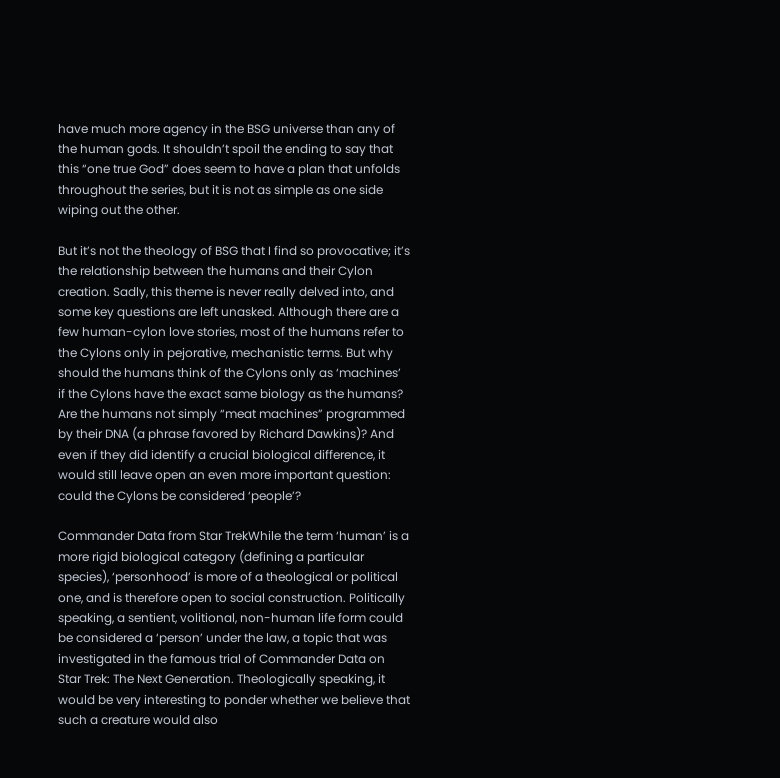have much more agency in the BSG universe than any of the human gods. It shouldn’t spoil the ending to say that this “one true God” does seem to have a plan that unfolds throughout the series, but it is not as simple as one side wiping out the other.

But it’s not the theology of BSG that I find so provocative; it’s the relationship between the humans and their Cylon creation. Sadly, this theme is never really delved into, and some key questions are left unasked. Although there are a few human-cylon love stories, most of the humans refer to the Cylons only in pejorative, mechanistic terms. But why should the humans think of the Cylons only as ‘machines’ if the Cylons have the exact same biology as the humans? Are the humans not simply “meat machines” programmed by their DNA (a phrase favored by Richard Dawkins)? And even if they did identify a crucial biological difference, it would still leave open an even more important question: could the Cylons be considered ‘people’?

Commander Data from Star TrekWhile the term ‘human’ is a more rigid biological category (defining a particular species), ‘personhood’ is more of a theological or political one, and is therefore open to social construction. Politically speaking, a sentient, volitional, non-human life form could be considered a ‘person’ under the law, a topic that was investigated in the famous trial of Commander Data on Star Trek: The Next Generation. Theologically speaking, it would be very interesting to ponder whether we believe that such a creature would also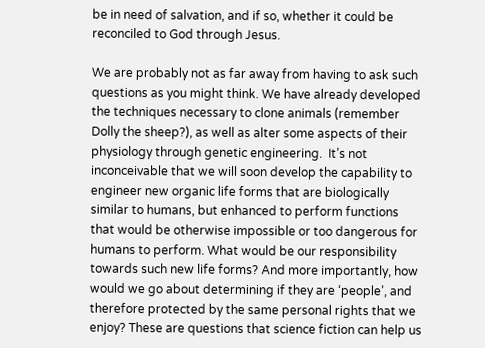be in need of salvation, and if so, whether it could be reconciled to God through Jesus.

We are probably not as far away from having to ask such questions as you might think. We have already developed the techniques necessary to clone animals (remember Dolly the sheep?), as well as alter some aspects of their physiology through genetic engineering.  It’s not inconceivable that we will soon develop the capability to engineer new organic life forms that are biologically similar to humans, but enhanced to perform functions that would be otherwise impossible or too dangerous for humans to perform. What would be our responsibility towards such new life forms? And more importantly, how would we go about determining if they are ‘people’, and therefore protected by the same personal rights that we enjoy? These are questions that science fiction can help us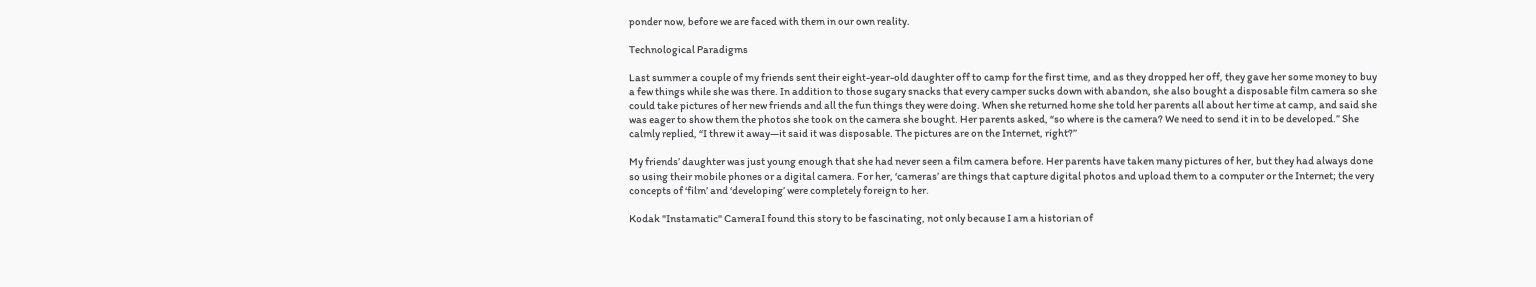ponder now, before we are faced with them in our own reality.

Technological Paradigms

Last summer a couple of my friends sent their eight-year-old daughter off to camp for the first time, and as they dropped her off, they gave her some money to buy a few things while she was there. In addition to those sugary snacks that every camper sucks down with abandon, she also bought a disposable film camera so she could take pictures of her new friends and all the fun things they were doing. When she returned home she told her parents all about her time at camp, and said she was eager to show them the photos she took on the camera she bought. Her parents asked, “so where is the camera? We need to send it in to be developed.” She calmly replied, “I threw it away—it said it was disposable. The pictures are on the Internet, right?”

My friends’ daughter was just young enough that she had never seen a film camera before. Her parents have taken many pictures of her, but they had always done so using their mobile phones or a digital camera. For her, ‘cameras’ are things that capture digital photos and upload them to a computer or the Internet; the very concepts of ‘film’ and ‘developing’ were completely foreign to her.

Kodak "Instamatic" CameraI found this story to be fascinating, not only because I am a historian of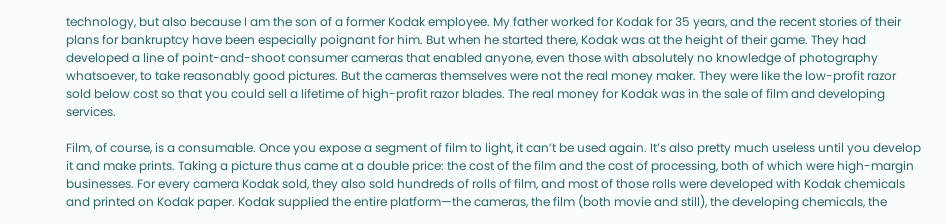technology, but also because I am the son of a former Kodak employee. My father worked for Kodak for 35 years, and the recent stories of their plans for bankruptcy have been especially poignant for him. But when he started there, Kodak was at the height of their game. They had developed a line of point-and-shoot consumer cameras that enabled anyone, even those with absolutely no knowledge of photography whatsoever, to take reasonably good pictures. But the cameras themselves were not the real money maker. They were like the low-profit razor sold below cost so that you could sell a lifetime of high-profit razor blades. The real money for Kodak was in the sale of film and developing services.

Film, of course, is a consumable. Once you expose a segment of film to light, it can’t be used again. It’s also pretty much useless until you develop it and make prints. Taking a picture thus came at a double price: the cost of the film and the cost of processing, both of which were high-margin businesses. For every camera Kodak sold, they also sold hundreds of rolls of film, and most of those rolls were developed with Kodak chemicals and printed on Kodak paper. Kodak supplied the entire platform—the cameras, the film (both movie and still), the developing chemicals, the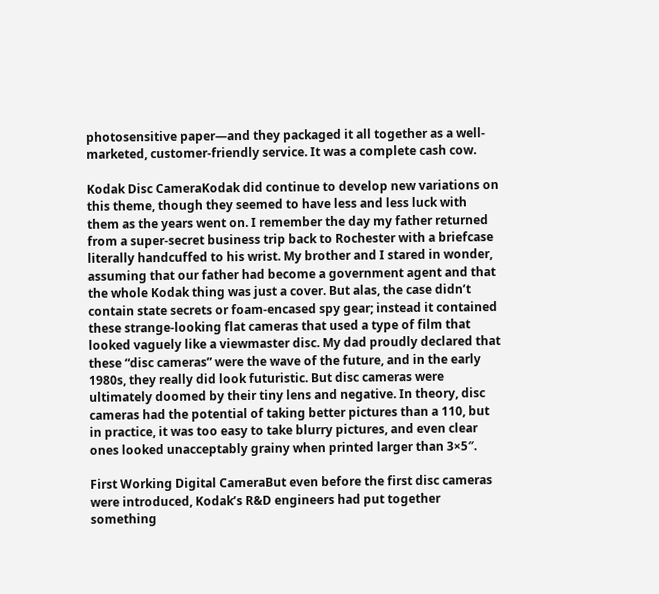photosensitive paper—and they packaged it all together as a well-marketed, customer-friendly service. It was a complete cash cow.

Kodak Disc CameraKodak did continue to develop new variations on this theme, though they seemed to have less and less luck with them as the years went on. I remember the day my father returned from a super-secret business trip back to Rochester with a briefcase literally handcuffed to his wrist. My brother and I stared in wonder, assuming that our father had become a government agent and that the whole Kodak thing was just a cover. But alas, the case didn’t contain state secrets or foam-encased spy gear; instead it contained these strange-looking flat cameras that used a type of film that looked vaguely like a viewmaster disc. My dad proudly declared that these “disc cameras” were the wave of the future, and in the early 1980s, they really did look futuristic. But disc cameras were ultimately doomed by their tiny lens and negative. In theory, disc cameras had the potential of taking better pictures than a 110, but in practice, it was too easy to take blurry pictures, and even clear ones looked unacceptably grainy when printed larger than 3×5″.

First Working Digital CameraBut even before the first disc cameras were introduced, Kodak’s R&D engineers had put together something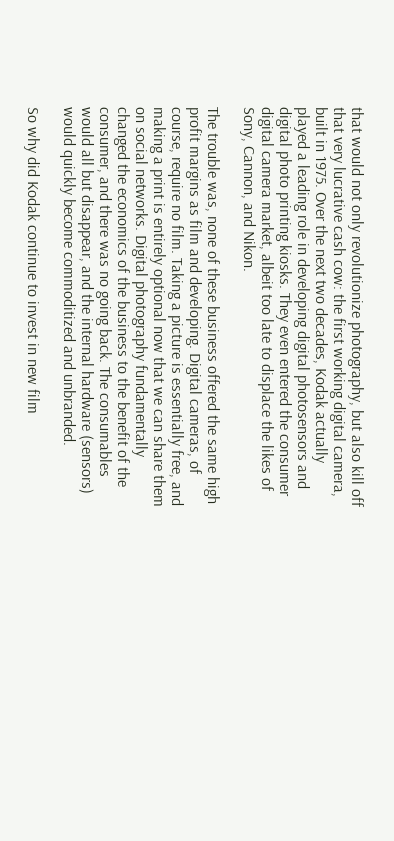that would not only revolutionize photography, but also kill off that very lucrative cash cow: the first working digital camera, built in 1975. Over the next two decades, Kodak actually played a leading role in developing digital photosensors and digital photo printing kiosks. They even entered the consumer digital camera market, albeit too late to displace the likes of Sony, Cannon, and Nikon.

The trouble was, none of these business offered the same high profit margins as film and developing. Digital cameras, of course, require no film. Taking a picture is essentially free, and making a print is entirely optional now that we can share them on social networks. Digital photography fundamentally changed the economics of the business to the benefit of the consumer, and there was no going back. The consumables would all but disappear, and the internal hardware (sensors) would quickly become commoditized and unbranded.

So why did Kodak continue to invest in new film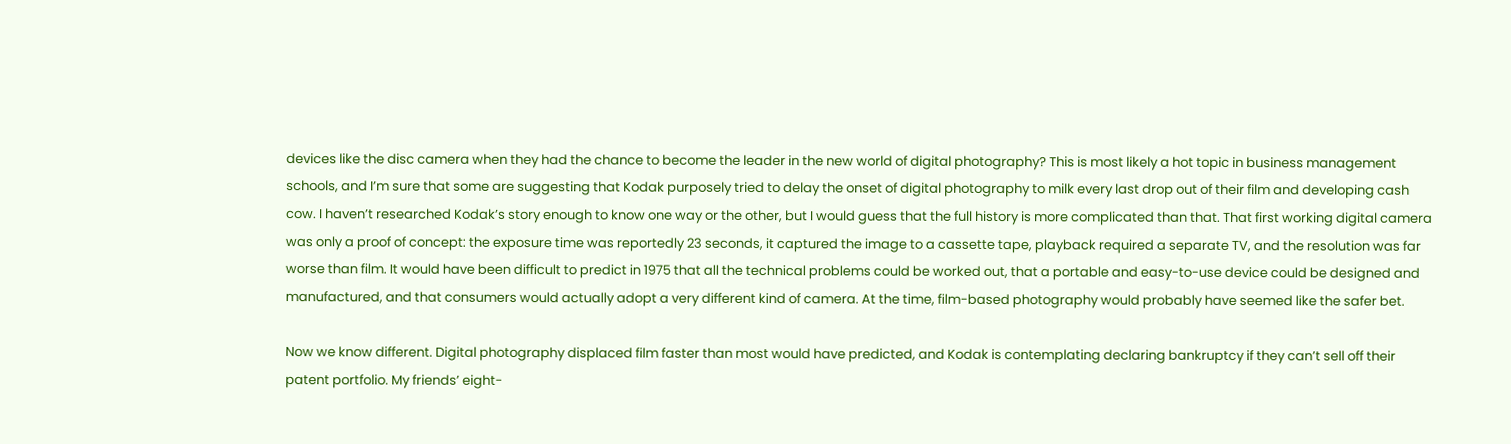devices like the disc camera when they had the chance to become the leader in the new world of digital photography? This is most likely a hot topic in business management schools, and I’m sure that some are suggesting that Kodak purposely tried to delay the onset of digital photography to milk every last drop out of their film and developing cash cow. I haven’t researched Kodak’s story enough to know one way or the other, but I would guess that the full history is more complicated than that. That first working digital camera was only a proof of concept: the exposure time was reportedly 23 seconds, it captured the image to a cassette tape, playback required a separate TV, and the resolution was far worse than film. It would have been difficult to predict in 1975 that all the technical problems could be worked out, that a portable and easy-to-use device could be designed and manufactured, and that consumers would actually adopt a very different kind of camera. At the time, film-based photography would probably have seemed like the safer bet.

Now we know different. Digital photography displaced film faster than most would have predicted, and Kodak is contemplating declaring bankruptcy if they can’t sell off their patent portfolio. My friends’ eight-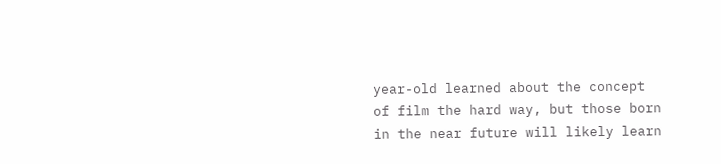year-old learned about the concept of film the hard way, but those born in the near future will likely learn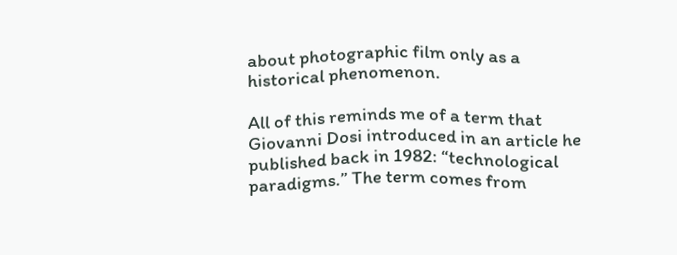about photographic film only as a historical phenomenon.

All of this reminds me of a term that Giovanni Dosi introduced in an article he published back in 1982: “technological paradigms.” The term comes from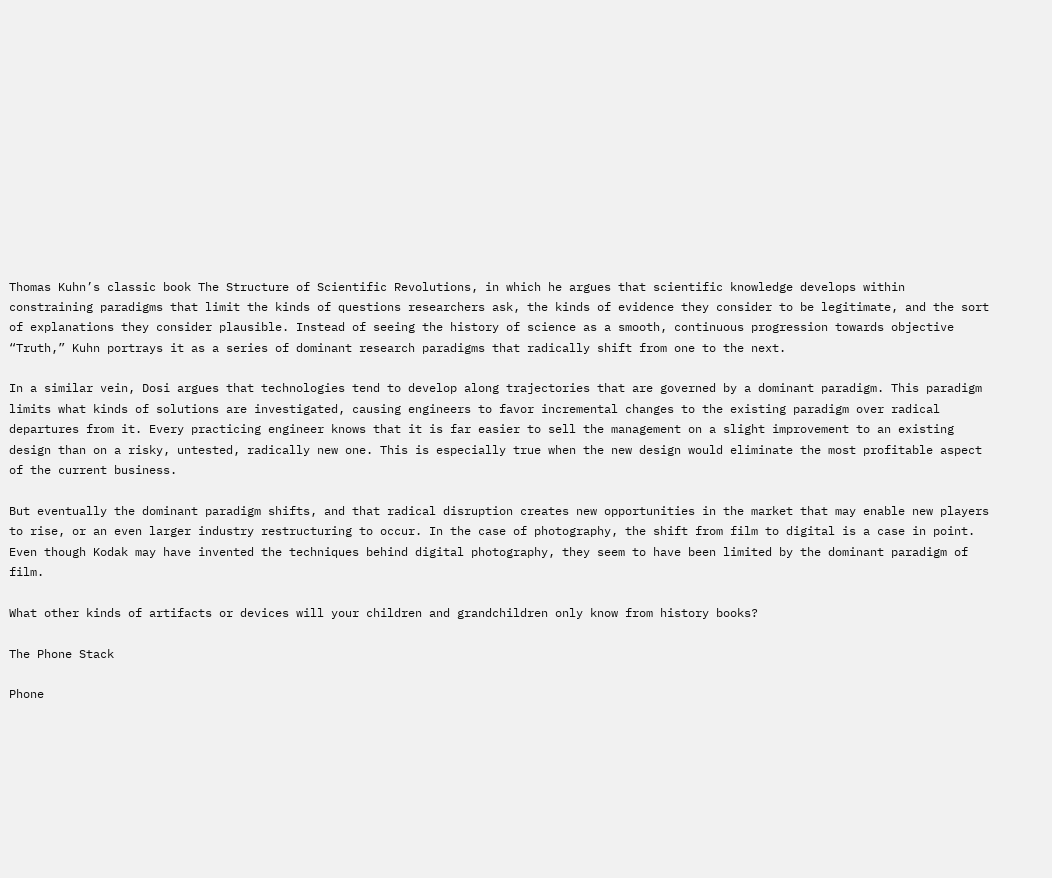Thomas Kuhn’s classic book The Structure of Scientific Revolutions, in which he argues that scientific knowledge develops within constraining paradigms that limit the kinds of questions researchers ask, the kinds of evidence they consider to be legitimate, and the sort of explanations they consider plausible. Instead of seeing the history of science as a smooth, continuous progression towards objective “Truth,” Kuhn portrays it as a series of dominant research paradigms that radically shift from one to the next.

In a similar vein, Dosi argues that technologies tend to develop along trajectories that are governed by a dominant paradigm. This paradigm limits what kinds of solutions are investigated, causing engineers to favor incremental changes to the existing paradigm over radical departures from it. Every practicing engineer knows that it is far easier to sell the management on a slight improvement to an existing design than on a risky, untested, radically new one. This is especially true when the new design would eliminate the most profitable aspect of the current business.

But eventually the dominant paradigm shifts, and that radical disruption creates new opportunities in the market that may enable new players to rise, or an even larger industry restructuring to occur. In the case of photography, the shift from film to digital is a case in point. Even though Kodak may have invented the techniques behind digital photography, they seem to have been limited by the dominant paradigm of film.

What other kinds of artifacts or devices will your children and grandchildren only know from history books?

The Phone Stack

Phone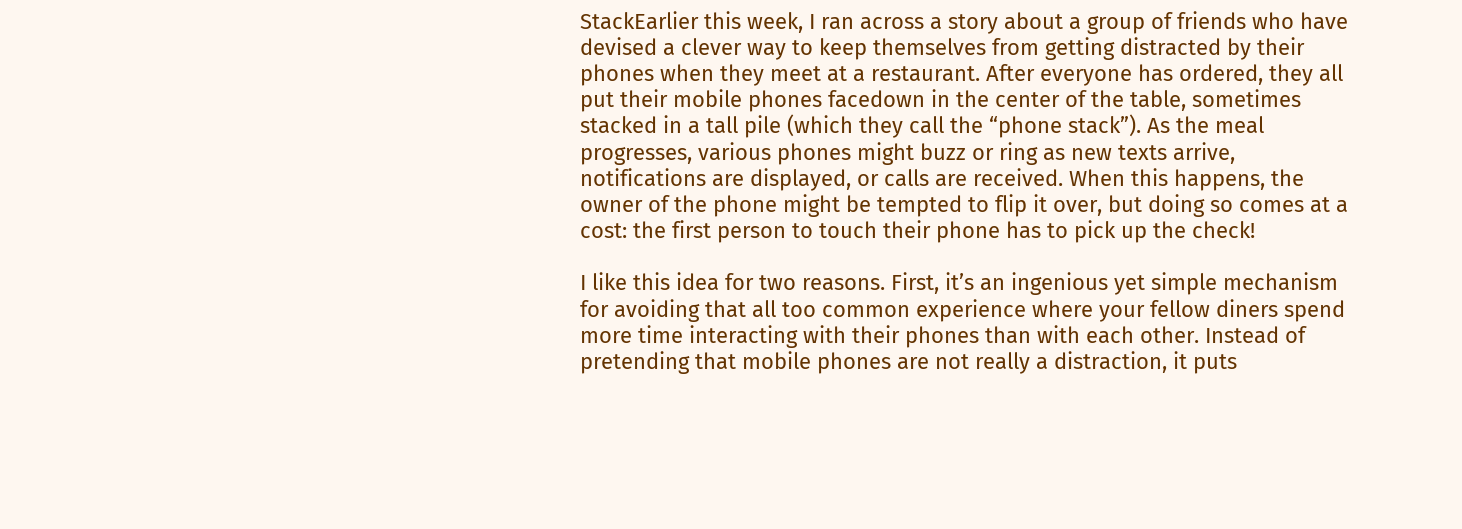StackEarlier this week, I ran across a story about a group of friends who have devised a clever way to keep themselves from getting distracted by their phones when they meet at a restaurant. After everyone has ordered, they all put their mobile phones facedown in the center of the table, sometimes stacked in a tall pile (which they call the “phone stack”). As the meal progresses, various phones might buzz or ring as new texts arrive, notifications are displayed, or calls are received. When this happens, the owner of the phone might be tempted to flip it over, but doing so comes at a cost: the first person to touch their phone has to pick up the check!

I like this idea for two reasons. First, it’s an ingenious yet simple mechanism for avoiding that all too common experience where your fellow diners spend more time interacting with their phones than with each other. Instead of pretending that mobile phones are not really a distraction, it puts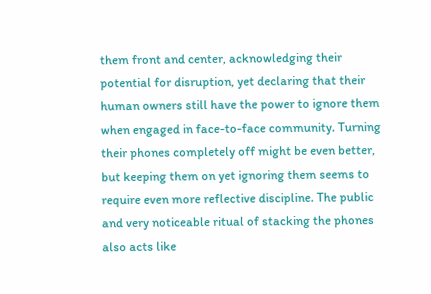them front and center, acknowledging their potential for disruption, yet declaring that their human owners still have the power to ignore them when engaged in face-to-face community. Turning their phones completely off might be even better, but keeping them on yet ignoring them seems to require even more reflective discipline. The public and very noticeable ritual of stacking the phones also acts like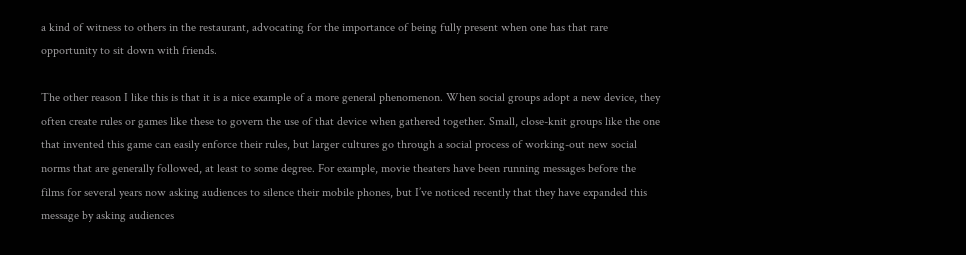a kind of witness to others in the restaurant, advocating for the importance of being fully present when one has that rare opportunity to sit down with friends.

The other reason I like this is that it is a nice example of a more general phenomenon. When social groups adopt a new device, they often create rules or games like these to govern the use of that device when gathered together. Small, close-knit groups like the one that invented this game can easily enforce their rules, but larger cultures go through a social process of working-out new social norms that are generally followed, at least to some degree. For example, movie theaters have been running messages before the films for several years now asking audiences to silence their mobile phones, but I’ve noticed recently that they have expanded this message by asking audiences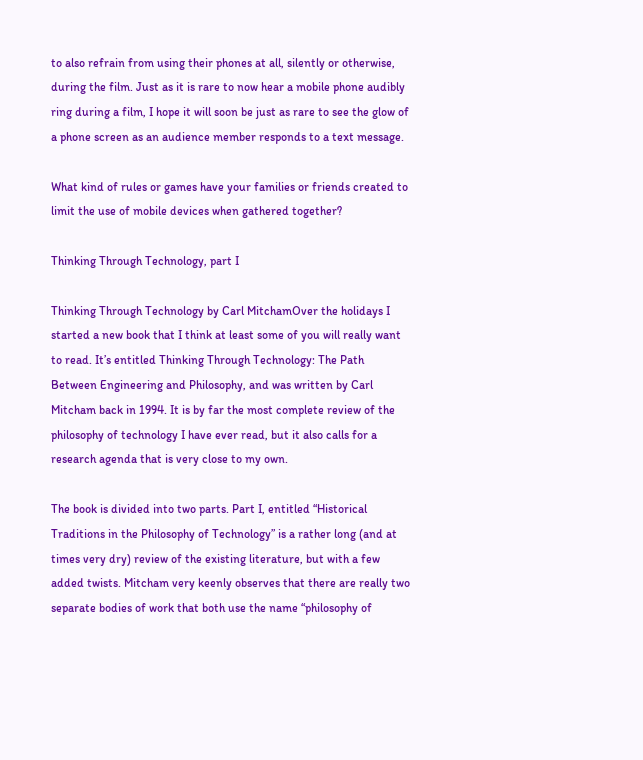to also refrain from using their phones at all, silently or otherwise, during the film. Just as it is rare to now hear a mobile phone audibly ring during a film, I hope it will soon be just as rare to see the glow of a phone screen as an audience member responds to a text message.

What kind of rules or games have your families or friends created to limit the use of mobile devices when gathered together?

Thinking Through Technology, part I

Thinking Through Technology by Carl MitchamOver the holidays I started a new book that I think at least some of you will really want to read. It’s entitled Thinking Through Technology: The Path Between Engineering and Philosophy, and was written by Carl Mitcham back in 1994. It is by far the most complete review of the philosophy of technology I have ever read, but it also calls for a research agenda that is very close to my own.

The book is divided into two parts. Part I, entitled “Historical Traditions in the Philosophy of Technology” is a rather long (and at times very dry) review of the existing literature, but with a few added twists. Mitcham very keenly observes that there are really two separate bodies of work that both use the name “philosophy of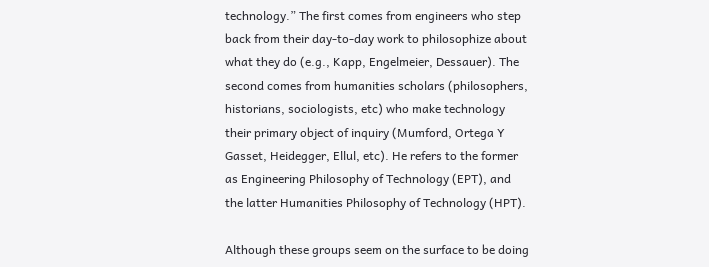technology.” The first comes from engineers who step back from their day-to-day work to philosophize about what they do (e.g., Kapp, Engelmeier, Dessauer). The second comes from humanities scholars (philosophers, historians, sociologists, etc) who make technology their primary object of inquiry (Mumford, Ortega Y Gasset, Heidegger, Ellul, etc). He refers to the former as Engineering Philosophy of Technology (EPT), and the latter Humanities Philosophy of Technology (HPT).

Although these groups seem on the surface to be doing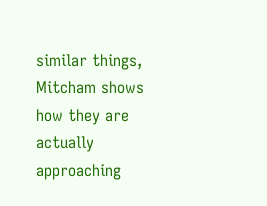similar things, Mitcham shows how they are actually approaching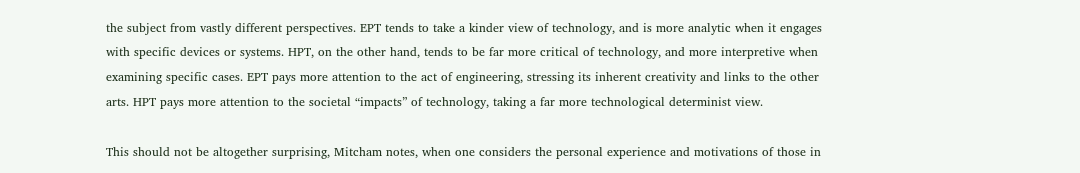the subject from vastly different perspectives. EPT tends to take a kinder view of technology, and is more analytic when it engages with specific devices or systems. HPT, on the other hand, tends to be far more critical of technology, and more interpretive when examining specific cases. EPT pays more attention to the act of engineering, stressing its inherent creativity and links to the other arts. HPT pays more attention to the societal “impacts” of technology, taking a far more technological determinist view.

This should not be altogether surprising, Mitcham notes, when one considers the personal experience and motivations of those in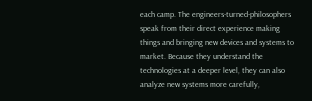each camp. The engineers-turned-philosophers speak from their direct experience making things and bringing new devices and systems to market. Because they understand the technologies at a deeper level, they can also analyze new systems more carefully,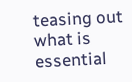teasing out what is essential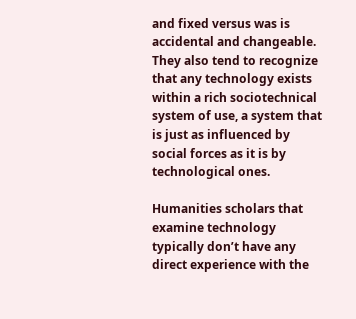and fixed versus was is accidental and changeable. They also tend to recognize that any technology exists within a rich sociotechnical system of use, a system that is just as influenced by social forces as it is by technological ones.

Humanities scholars that examine technology typically don’t have any direct experience with the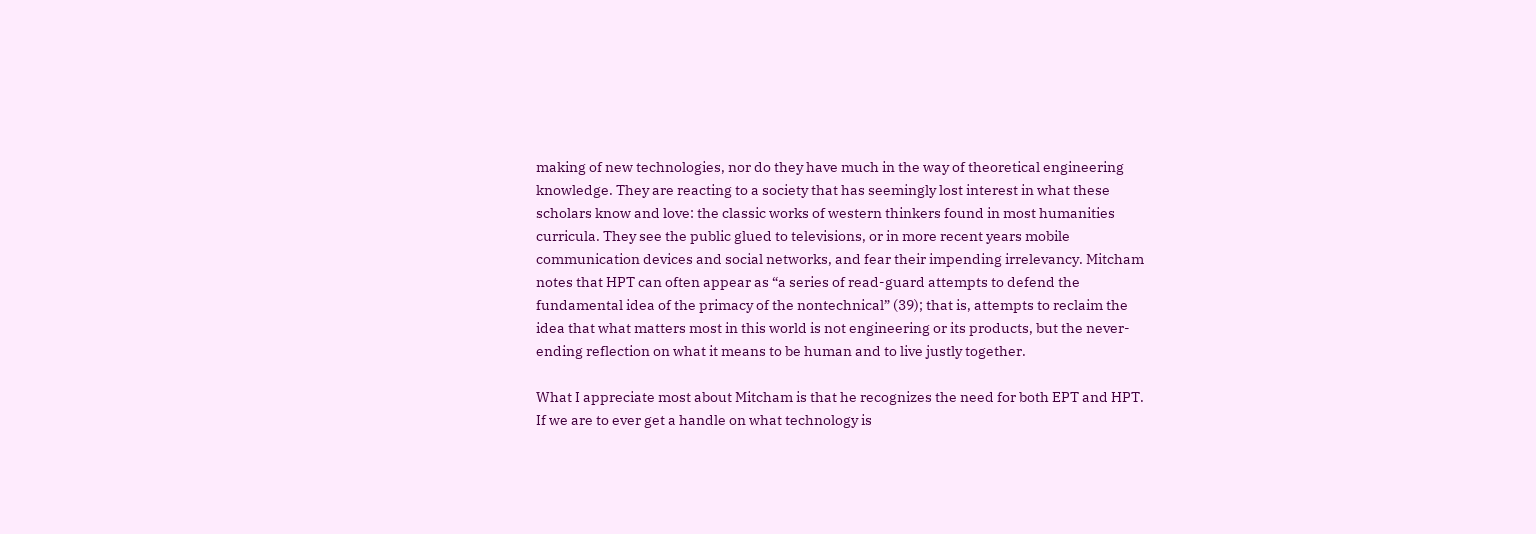making of new technologies, nor do they have much in the way of theoretical engineering knowledge. They are reacting to a society that has seemingly lost interest in what these scholars know and love: the classic works of western thinkers found in most humanities curricula. They see the public glued to televisions, or in more recent years mobile communication devices and social networks, and fear their impending irrelevancy. Mitcham notes that HPT can often appear as “a series of read-guard attempts to defend the fundamental idea of the primacy of the nontechnical” (39); that is, attempts to reclaim the idea that what matters most in this world is not engineering or its products, but the never-ending reflection on what it means to be human and to live justly together.

What I appreciate most about Mitcham is that he recognizes the need for both EPT and HPT. If we are to ever get a handle on what technology is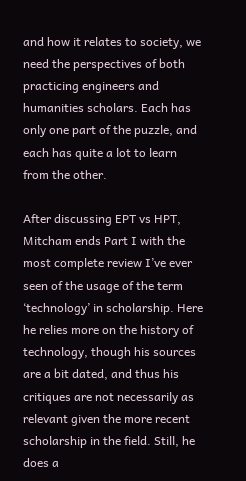and how it relates to society, we need the perspectives of both practicing engineers and humanities scholars. Each has only one part of the puzzle, and each has quite a lot to learn from the other.

After discussing EPT vs HPT, Mitcham ends Part I with the most complete review I’ve ever seen of the usage of the term ‘technology’ in scholarship. Here he relies more on the history of technology, though his sources are a bit dated, and thus his critiques are not necessarily as relevant given the more recent scholarship in the field. Still, he does a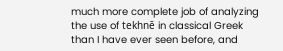much more complete job of analyzing the use of tekhnē in classical Greek than I have ever seen before, and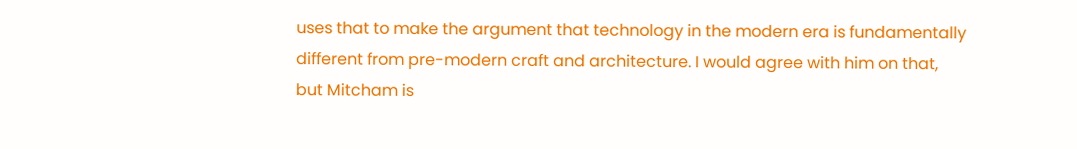uses that to make the argument that technology in the modern era is fundamentally different from pre-modern craft and architecture. I would agree with him on that, but Mitcham is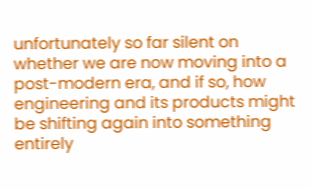unfortunately so far silent on whether we are now moving into a post-modern era, and if so, how engineering and its products might be shifting again into something entirely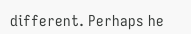different. Perhaps he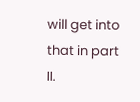will get into that in part II.